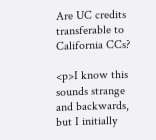Are UC credits transferable to California CCs?

<p>I know this sounds strange and backwards, but I initially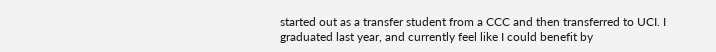started out as a transfer student from a CCC and then transferred to UCI. I graduated last year, and currently feel like I could benefit by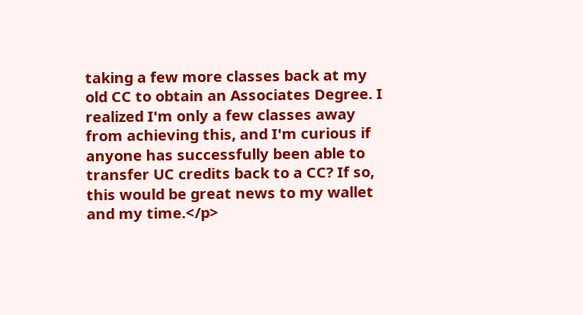taking a few more classes back at my old CC to obtain an Associates Degree. I realized I'm only a few classes away from achieving this, and I'm curious if anyone has successfully been able to transfer UC credits back to a CC? If so, this would be great news to my wallet and my time.</p>